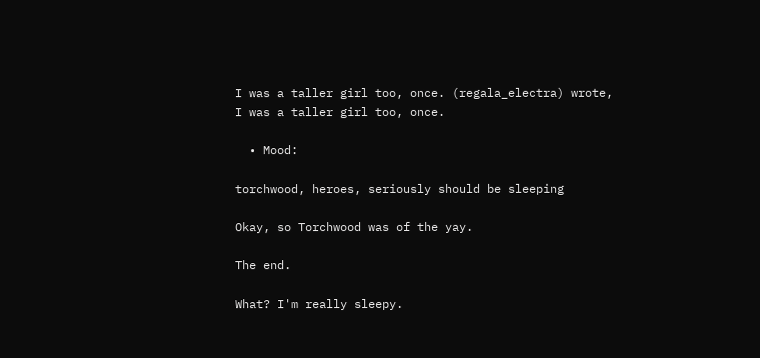I was a taller girl too, once. (regala_electra) wrote,
I was a taller girl too, once.

  • Mood:

torchwood, heroes, seriously should be sleeping

Okay, so Torchwood was of the yay.

The end.

What? I'm really sleepy.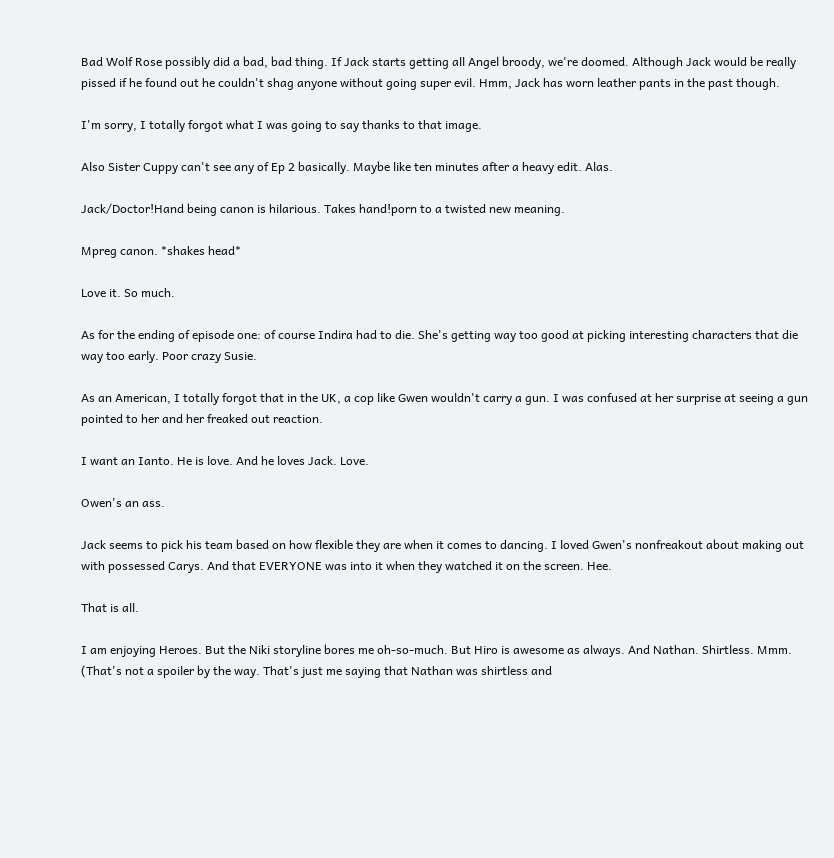Bad Wolf Rose possibly did a bad, bad thing. If Jack starts getting all Angel broody, we're doomed. Although Jack would be really pissed if he found out he couldn't shag anyone without going super evil. Hmm, Jack has worn leather pants in the past though.

I'm sorry, I totally forgot what I was going to say thanks to that image.

Also Sister Cuppy can't see any of Ep 2 basically. Maybe like ten minutes after a heavy edit. Alas.

Jack/Doctor!Hand being canon is hilarious. Takes hand!porn to a twisted new meaning.

Mpreg canon. *shakes head*

Love it. So much.

As for the ending of episode one: of course Indira had to die. She's getting way too good at picking interesting characters that die way too early. Poor crazy Susie.

As an American, I totally forgot that in the UK, a cop like Gwen wouldn't carry a gun. I was confused at her surprise at seeing a gun pointed to her and her freaked out reaction.

I want an Ianto. He is love. And he loves Jack. Love.

Owen's an ass.

Jack seems to pick his team based on how flexible they are when it comes to dancing. I loved Gwen's nonfreakout about making out with possessed Carys. And that EVERYONE was into it when they watched it on the screen. Hee.

That is all.

I am enjoying Heroes. But the Niki storyline bores me oh-so-much. But Hiro is awesome as always. And Nathan. Shirtless. Mmm. (That's not a spoiler by the way. That's just me saying that Nathan was shirtless and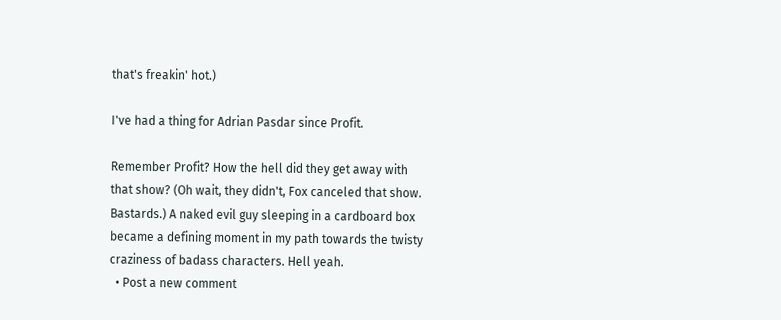that's freakin' hot.)

I've had a thing for Adrian Pasdar since Profit.

Remember Profit? How the hell did they get away with that show? (Oh wait, they didn't, Fox canceled that show. Bastards.) A naked evil guy sleeping in a cardboard box became a defining moment in my path towards the twisty craziness of badass characters. Hell yeah.
  • Post a new comment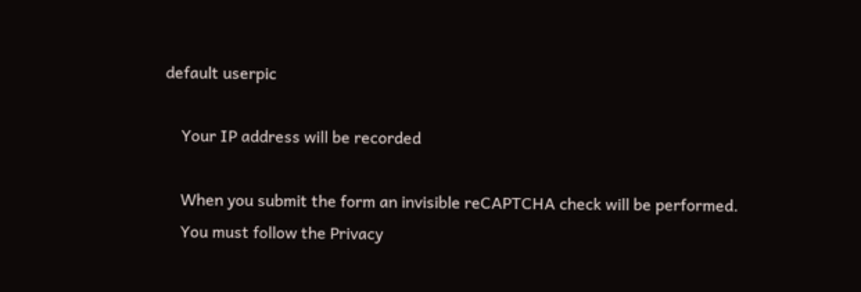default userpic

    Your IP address will be recorded

    When you submit the form an invisible reCAPTCHA check will be performed.
    You must follow the Privacy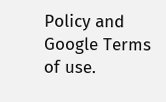Policy and Google Terms of use.